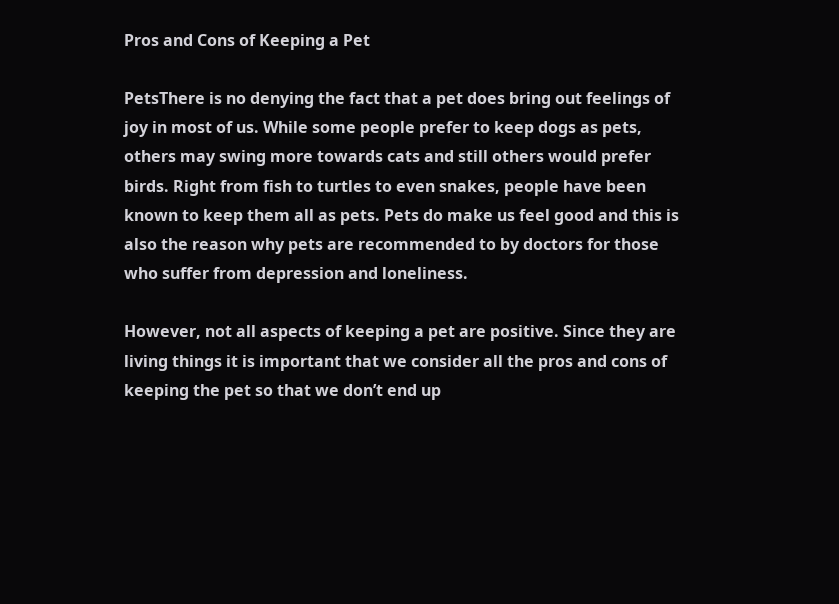Pros and Cons of Keeping a Pet

PetsThere is no denying the fact that a pet does bring out feelings of joy in most of us. While some people prefer to keep dogs as pets, others may swing more towards cats and still others would prefer birds. Right from fish to turtles to even snakes, people have been known to keep them all as pets. Pets do make us feel good and this is also the reason why pets are recommended to by doctors for those who suffer from depression and loneliness.

However, not all aspects of keeping a pet are positive. Since they are living things it is important that we consider all the pros and cons of keeping the pet so that we don’t end up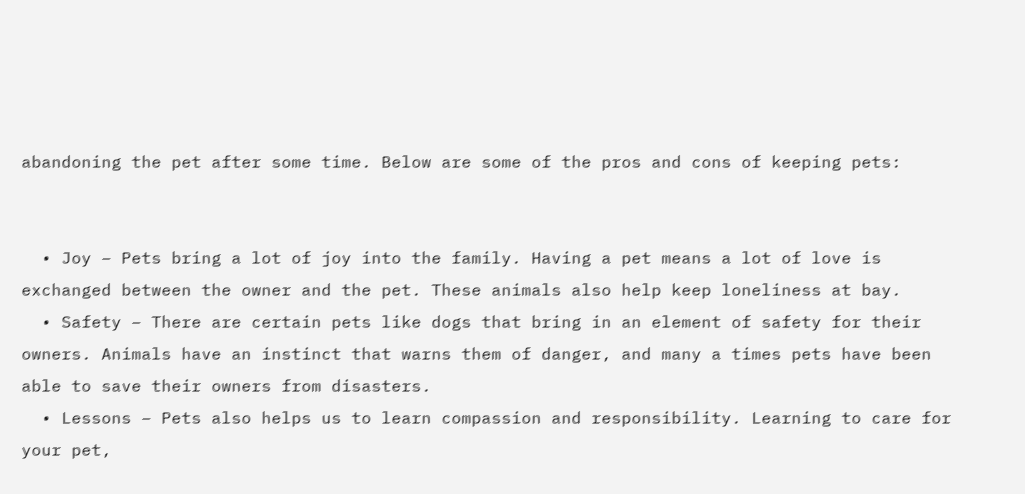abandoning the pet after some time. Below are some of the pros and cons of keeping pets:


  • Joy – Pets bring a lot of joy into the family. Having a pet means a lot of love is exchanged between the owner and the pet. These animals also help keep loneliness at bay.
  • Safety – There are certain pets like dogs that bring in an element of safety for their owners. Animals have an instinct that warns them of danger, and many a times pets have been able to save their owners from disasters.
  • Lessons – Pets also helps us to learn compassion and responsibility. Learning to care for your pet,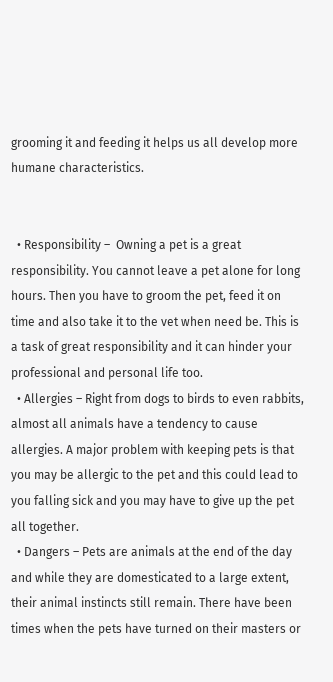grooming it and feeding it helps us all develop more humane characteristics.


  • Responsibility –  Owning a pet is a great responsibility. You cannot leave a pet alone for long hours. Then you have to groom the pet, feed it on time and also take it to the vet when need be. This is a task of great responsibility and it can hinder your professional and personal life too.
  • Allergies – Right from dogs to birds to even rabbits, almost all animals have a tendency to cause allergies. A major problem with keeping pets is that you may be allergic to the pet and this could lead to you falling sick and you may have to give up the pet all together.
  • Dangers – Pets are animals at the end of the day and while they are domesticated to a large extent, their animal instincts still remain. There have been times when the pets have turned on their masters or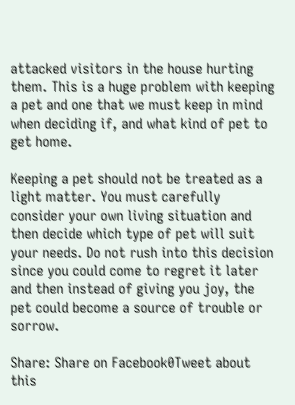attacked visitors in the house hurting them. This is a huge problem with keeping a pet and one that we must keep in mind when deciding if, and what kind of pet to get home.

Keeping a pet should not be treated as a light matter. You must carefully consider your own living situation and then decide which type of pet will suit your needs. Do not rush into this decision since you could come to regret it later and then instead of giving you joy, the pet could become a source of trouble or sorrow.

Share: Share on Facebook0Tweet about this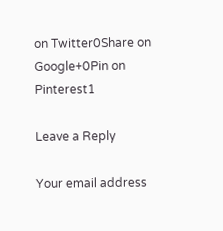on Twitter0Share on Google+0Pin on Pinterest1

Leave a Reply

Your email address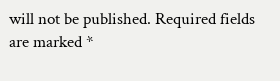will not be published. Required fields are marked *